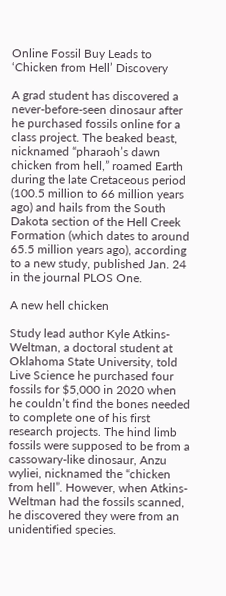Online Fossil Buy Leads to ‘Chicken from Hell’ Discovery

A grad student has discovered a never-before-seen dinosaur after he purchased fossils online for a class project. The beaked beast, nicknamed “pharaoh’s dawn chicken from hell,” roamed Earth during the late Cretaceous period (100.5 million to 66 million years ago) and hails from the South Dakota section of the Hell Creek Formation (which dates to around 65.5 million years ago), according to a new study, published Jan. 24 in the journal PLOS One.

A new hell chicken

Study lead author Kyle Atkins-Weltman, a doctoral student at Oklahoma State University, told Live Science he purchased four fossils for $5,000 in 2020 when he couldn’t find the bones needed to complete one of his first research projects. The hind limb fossils were supposed to be from a cassowary-like dinosaur, Anzu wyliei, nicknamed the “chicken from hell”. However, when Atkins-Weltman had the fossils scanned, he discovered they were from an unidentified species.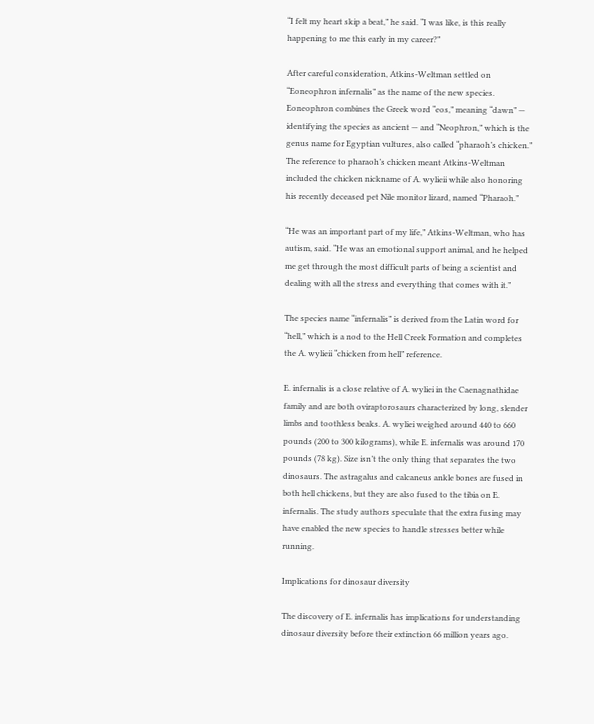“I felt my heart skip a beat,” he said. “I was like, is this really happening to me this early in my career?”

After careful consideration, Atkins-Weltman settled on “Eoneophron infernalis” as the name of the new species. Eoneophron combines the Greek word “eos,” meaning “dawn” — identifying the species as ancient — and “Neophron,” which is the genus name for Egyptian vultures, also called “pharaoh’s chicken.” The reference to pharaoh’s chicken meant Atkins-Weltman included the chicken nickname of A. wylieii while also honoring his recently deceased pet Nile monitor lizard, named “Pharaoh.”

“He was an important part of my life,” Atkins-Weltman, who has autism, said. “He was an emotional support animal, and he helped me get through the most difficult parts of being a scientist and dealing with all the stress and everything that comes with it.”

The species name “infernalis” is derived from the Latin word for “hell,” which is a nod to the Hell Creek Formation and completes the A. wylieii “chicken from hell” reference.

E. infernalis is a close relative of A. wyliei in the Caenagnathidae family and are both oviraptorosaurs characterized by long, slender limbs and toothless beaks. A. wyliei weighed around 440 to 660 pounds (200 to 300 kilograms), while E. infernalis was around 170 pounds (78 kg). Size isn’t the only thing that separates the two dinosaurs. The astragalus and calcaneus ankle bones are fused in both hell chickens, but they are also fused to the tibia on E. infernalis. The study authors speculate that the extra fusing may have enabled the new species to handle stresses better while running.

Implications for dinosaur diversity

The discovery of E. infernalis has implications for understanding dinosaur diversity before their extinction 66 million years ago.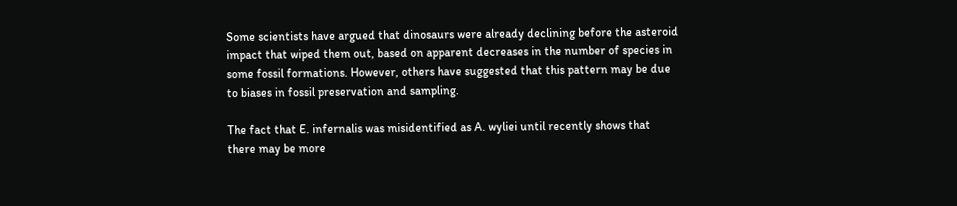Some scientists have argued that dinosaurs were already declining before the asteroid impact that wiped them out, based on apparent decreases in the number of species in some fossil formations. However, others have suggested that this pattern may be due to biases in fossil preservation and sampling.

The fact that E. infernalis was misidentified as A. wyliei until recently shows that there may be more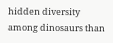hidden diversity among dinosaurs than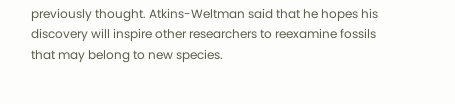previously thought. Atkins-Weltman said that he hopes his discovery will inspire other researchers to reexamine fossils that may belong to new species.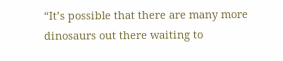“It’s possible that there are many more dinosaurs out there waiting to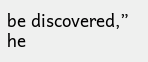be discovered,” he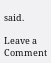said.

Leave a Comment